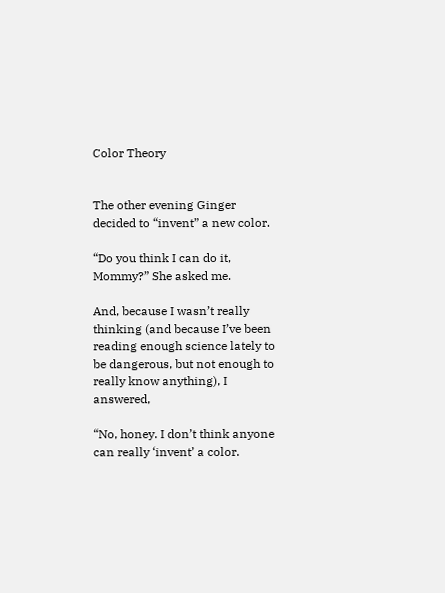Color Theory


The other evening Ginger decided to “invent” a new color.

“Do you think I can do it, Mommy?” She asked me.

And, because I wasn’t really thinking (and because I’ve been reading enough science lately to be dangerous, but not enough to really know anything), I answered,

“No, honey. I don’t think anyone can really ‘invent’ a color.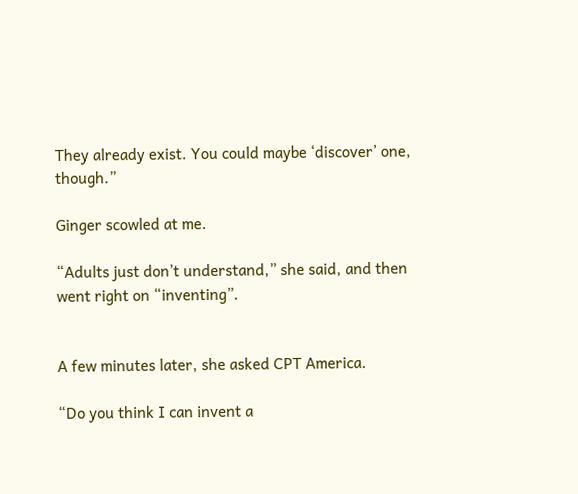They already exist. You could maybe ‘discover’ one, though.”

Ginger scowled at me.

“Adults just don’t understand,” she said, and then went right on “inventing”.


A few minutes later, she asked CPT America.

“Do you think I can invent a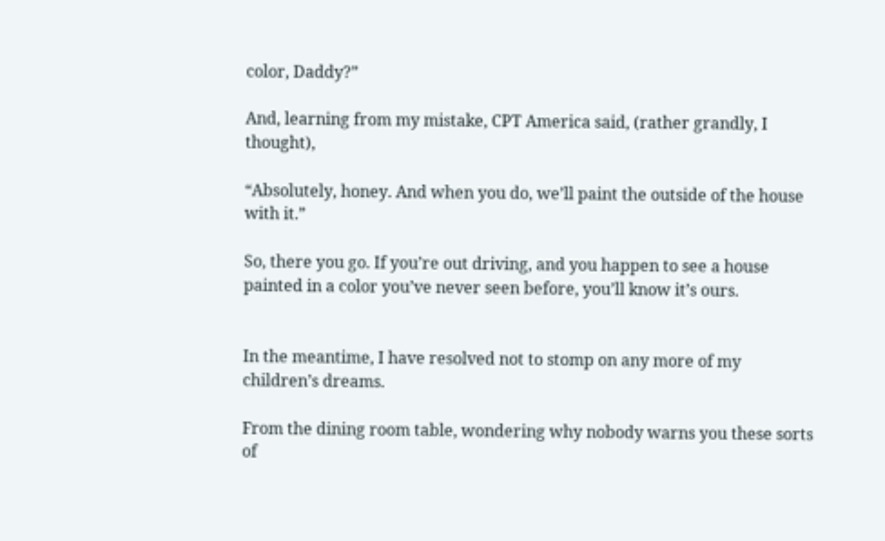color, Daddy?”

And, learning from my mistake, CPT America said, (rather grandly, I thought),

“Absolutely, honey. And when you do, we’ll paint the outside of the house with it.”

So, there you go. If you’re out driving, and you happen to see a house painted in a color you’ve never seen before, you’ll know it’s ours.


In the meantime, I have resolved not to stomp on any more of my children’s dreams.

From the dining room table, wondering why nobody warns you these sorts of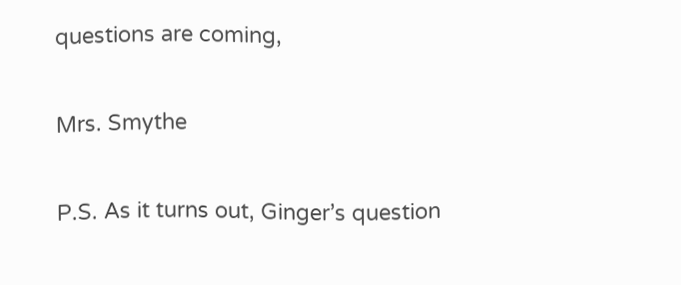questions are coming,

Mrs. Smythe

P.S. As it turns out, Ginger’s question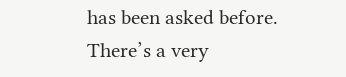has been asked before. There’s a very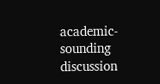academic-sounding discussion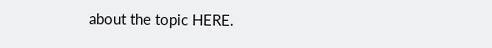about the topic HERE.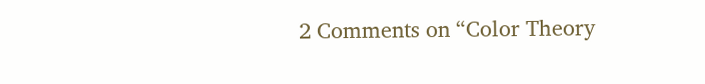2 Comments on “Color Theory